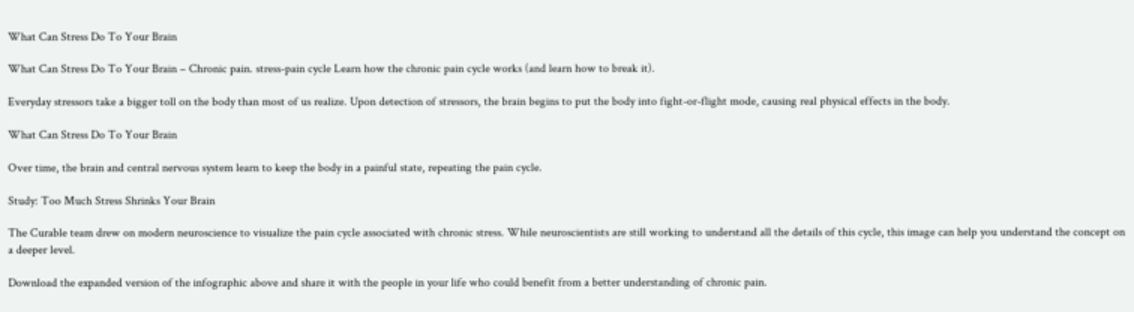What Can Stress Do To Your Brain

What Can Stress Do To Your Brain – Chronic pain. stress-pain cycle Learn how the chronic pain cycle works (and learn how to break it).

Everyday stressors take a bigger toll on the body than most of us realize. Upon detection of stressors, the brain begins to put the body into fight-or-flight mode, causing real physical effects in the body.

What Can Stress Do To Your Brain

Over time, the brain and central nervous system learn to keep the body in a painful state, repeating the pain cycle.

Study: Too Much Stress Shrinks Your Brain

The Curable team drew on modern neuroscience to visualize the pain cycle associated with chronic stress. While neuroscientists are still working to understand all the details of this cycle, this image can help you understand the concept on a deeper level.

Download the expanded version of the infographic above and share it with the people in your life who could benefit from a better understanding of chronic pain.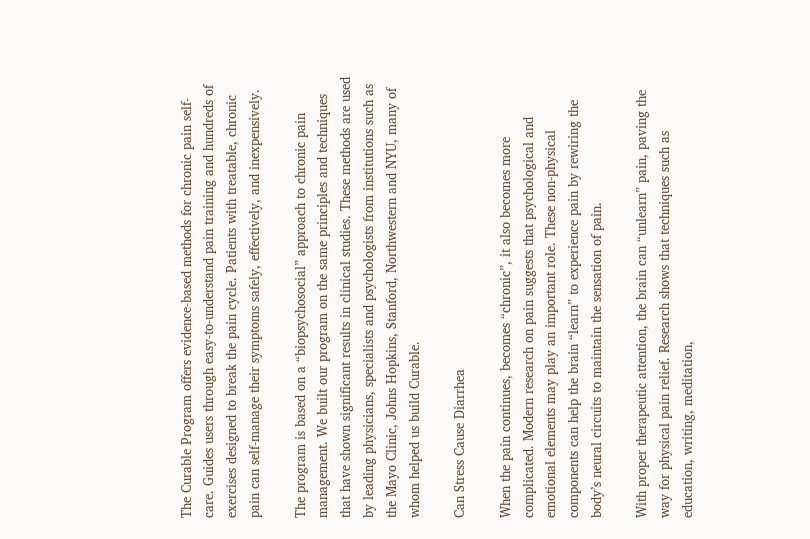The Curable Program offers evidence-based methods for chronic pain self-care. Guides users through easy-to-understand pain training and hundreds of exercises designed to break the pain cycle. Patients with treatable, chronic pain can self-manage their symptoms safely, effectively, and inexpensively.

The program is based on a “biopsychosocial” approach to chronic pain management. We built our program on the same principles and techniques that have shown significant results in clinical studies. These methods are used by leading physicians, specialists and psychologists from institutions such as the Mayo Clinic, Johns Hopkins, Stanford, Northwestern and NYU, many of whom helped us build Curable.

Can Stress Cause Diarrhea

When the pain continues, becomes “chronic”, it also becomes more complicated. Modern research on pain suggests that psychological and emotional elements may play an important role. These non-physical components can help the brain “learn” to experience pain by rewiring the body’s neural circuits to maintain the sensation of pain.

With proper therapeutic attention, the brain can “unlearn” pain, paving the way for physical pain relief. Research shows that techniques such as education, writing, meditation,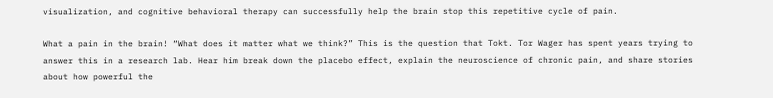visualization, and cognitive behavioral therapy can successfully help the brain stop this repetitive cycle of pain.

What a pain in the brain! “What does it matter what we think?” This is the question that Tokt. Tor Wager has spent years trying to answer this in a research lab. Hear him break down the placebo effect, explain the neuroscience of chronic pain, and share stories about how powerful the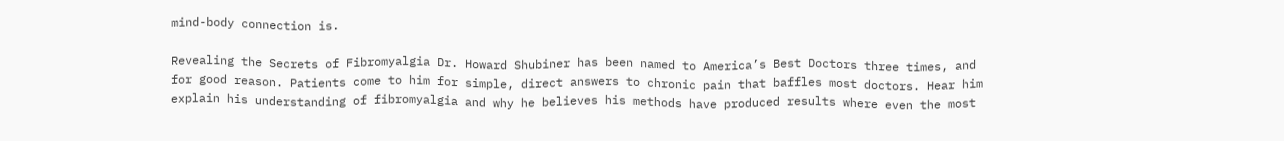mind-body connection is.

Revealing the Secrets of Fibromyalgia Dr. Howard Shubiner has been named to America’s Best Doctors three times, and for good reason. Patients come to him for simple, direct answers to chronic pain that baffles most doctors. Hear him explain his understanding of fibromyalgia and why he believes his methods have produced results where even the most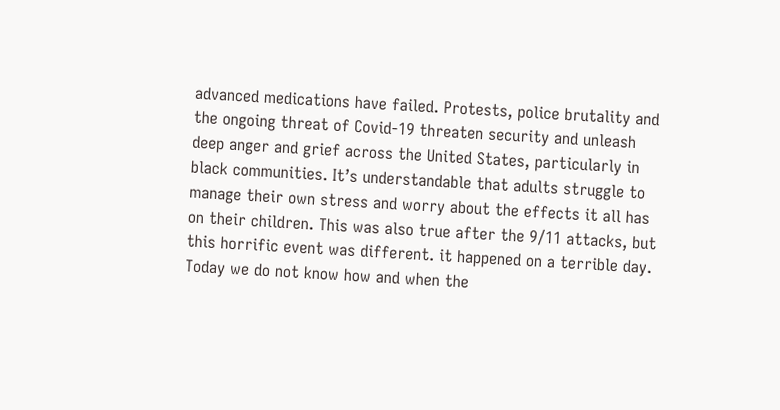advanced medications have failed. Protests, police brutality and the ongoing threat of Covid-19 threaten security and unleash deep anger and grief across the United States, particularly in black communities. It’s understandable that adults struggle to manage their own stress and worry about the effects it all has on their children. This was also true after the 9/11 attacks, but this horrific event was different. it happened on a terrible day. Today we do not know how and when the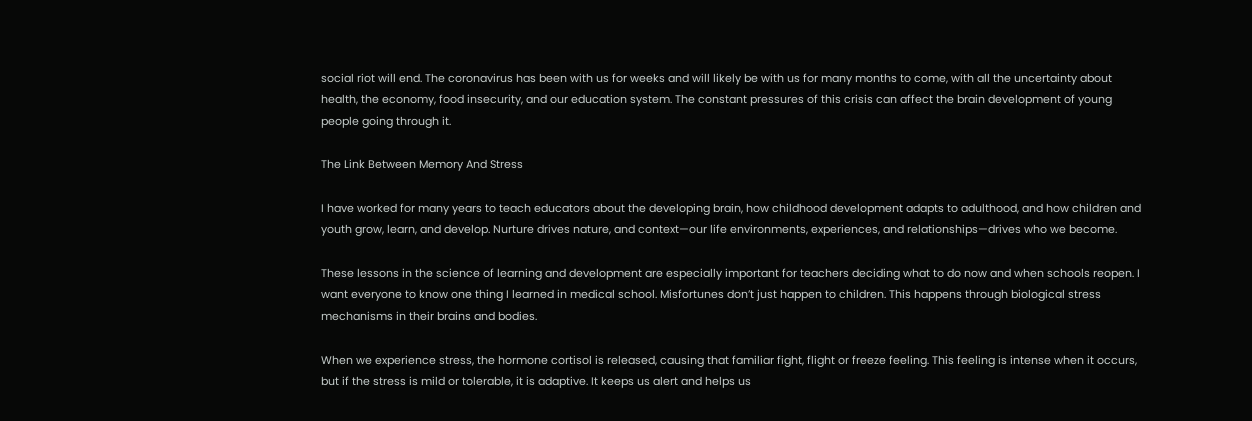social riot will end. The coronavirus has been with us for weeks and will likely be with us for many months to come, with all the uncertainty about health, the economy, food insecurity, and our education system. The constant pressures of this crisis can affect the brain development of young people going through it.

The Link Between Memory And Stress

I have worked for many years to teach educators about the developing brain, how childhood development adapts to adulthood, and how children and youth grow, learn, and develop. Nurture drives nature, and context—our life environments, experiences, and relationships—drives who we become.

These lessons in the science of learning and development are especially important for teachers deciding what to do now and when schools reopen. I want everyone to know one thing I learned in medical school. Misfortunes don’t just happen to children. This happens through biological stress mechanisms in their brains and bodies.

When we experience stress, the hormone cortisol is released, causing that familiar fight, flight or freeze feeling. This feeling is intense when it occurs, but if the stress is mild or tolerable, it is adaptive. It keeps us alert and helps us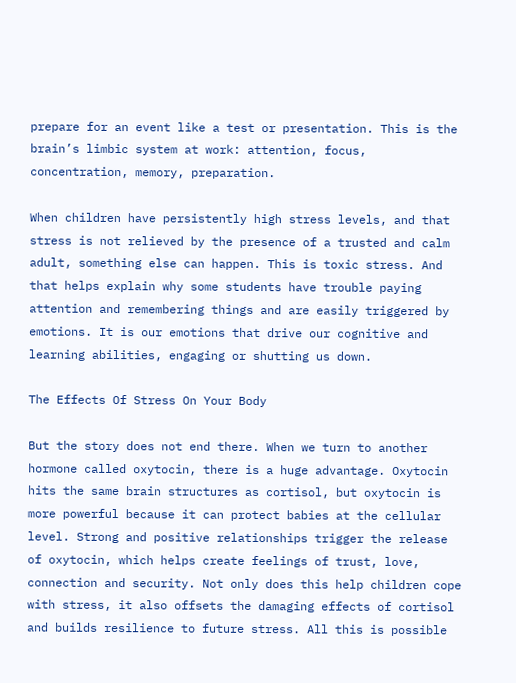prepare for an event like a test or presentation. This is the brain’s limbic system at work: attention, focus, concentration, memory, preparation.

When children have persistently high stress levels, and that stress is not relieved by the presence of a trusted and calm adult, something else can happen. This is toxic stress. And that helps explain why some students have trouble paying attention and remembering things and are easily triggered by emotions. It is our emotions that drive our cognitive and learning abilities, engaging or shutting us down.

The Effects Of Stress On Your Body

But the story does not end there. When we turn to another hormone called oxytocin, there is a huge advantage. Oxytocin hits the same brain structures as cortisol, but oxytocin is more powerful because it can protect babies at the cellular level. Strong and positive relationships trigger the release of oxytocin, which helps create feelings of trust, love, connection and security. Not only does this help children cope with stress, it also offsets the damaging effects of cortisol and builds resilience to future stress. All this is possible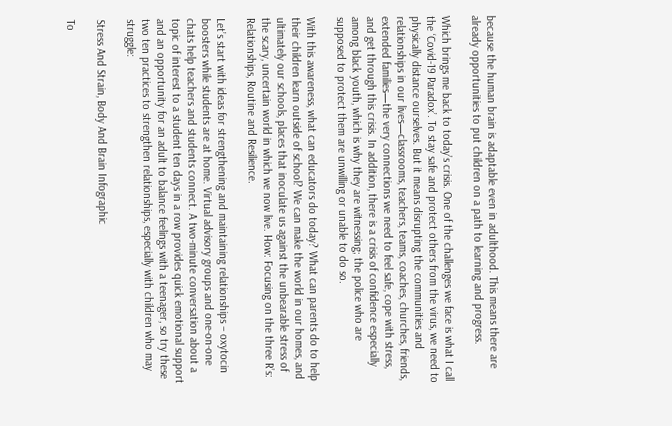because the human brain is adaptable even in adulthood. This means there are already opportunities to put children on a path to learning and progress.

Which brings me back to today’s crisis. One of the challenges we face is what I call the ‘Covid-19 Paradox’. To stay safe and protect others from the virus, we need to physically distance ourselves. But it means disrupting the communities and relationships in our lives—classrooms, teachers, teams, coaches, churches, friends, extended families—the very connections we need to feel safe, cope with stress, and get through this crisis. In addition, there is a crisis of confidence especially among black youth, which is why they are witnessing; the police who are supposed to protect them are unwilling or unable to do so.

With this awareness, what can educators do today? What can parents do to help their children learn outside of school? We can make the world in our homes, and ultimately our schools, places that inoculate us against the unbearable stress of the scary, uncertain world in which we now live. How: Focusing on the three R’s: Relationships, Routine and Resilience.

Let’s start with ideas for strengthening and maintaining relationships – oxytocin boosters while students are at home. Virtual advisory groups and one-on-one chats help teachers and students connect. A two-minute conversation about a topic of interest to a student ten days in a row provides quick emotional support and an opportunity for an adult to balance feelings with a teenager, so try these two ten practices to strengthen relationships, especially with children who may struggle:

Stress And Strain, Body And Brain Infographic

To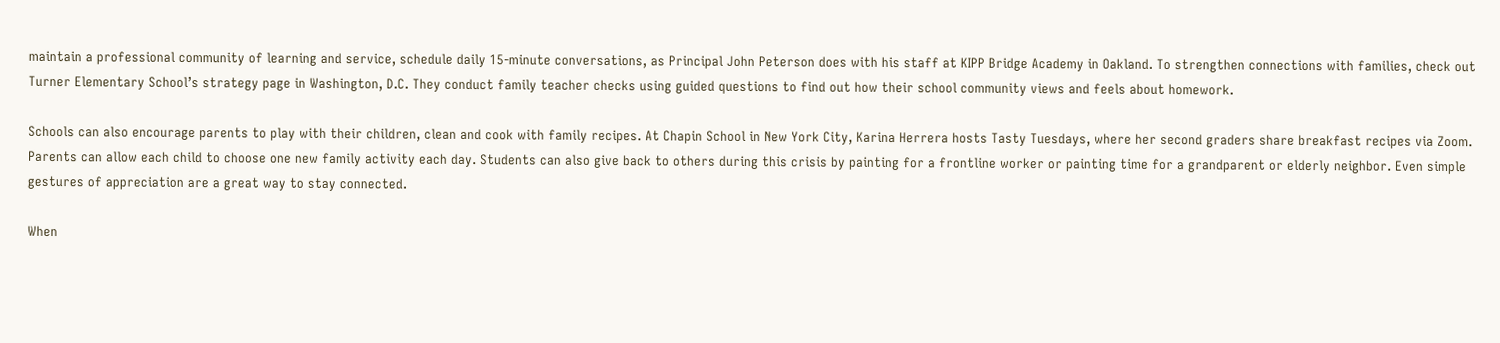maintain a professional community of learning and service, schedule daily 15-minute conversations, as Principal John Peterson does with his staff at KIPP Bridge Academy in Oakland. To strengthen connections with families, check out Turner Elementary School’s strategy page in Washington, D.C. They conduct family teacher checks using guided questions to find out how their school community views and feels about homework.

Schools can also encourage parents to play with their children, clean and cook with family recipes. At Chapin School in New York City, Karina Herrera hosts Tasty Tuesdays, where her second graders share breakfast recipes via Zoom. Parents can allow each child to choose one new family activity each day. Students can also give back to others during this crisis by painting for a frontline worker or painting time for a grandparent or elderly neighbor. Even simple gestures of appreciation are a great way to stay connected.

When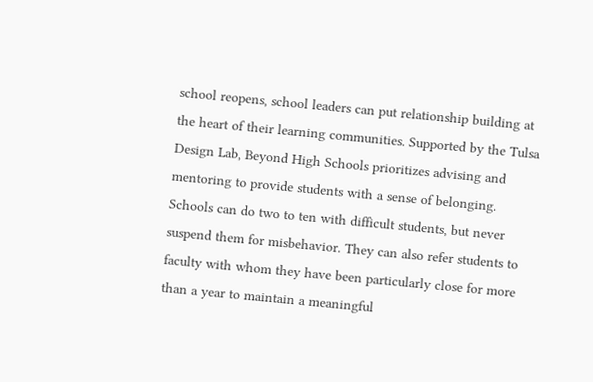school reopens, school leaders can put relationship building at the heart of their learning communities. Supported by the Tulsa Design Lab, Beyond High Schools prioritizes advising and mentoring to provide students with a sense of belonging. Schools can do two to ten with difficult students, but never suspend them for misbehavior. They can also refer students to faculty with whom they have been particularly close for more than a year to maintain a meaningful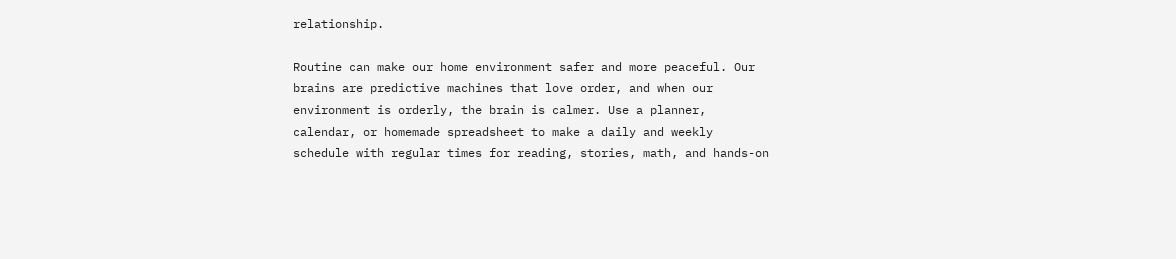relationship.

Routine can make our home environment safer and more peaceful. Our brains are predictive machines that love order, and when our environment is orderly, the brain is calmer. Use a planner, calendar, or homemade spreadsheet to make a daily and weekly schedule with regular times for reading, stories, math, and hands-on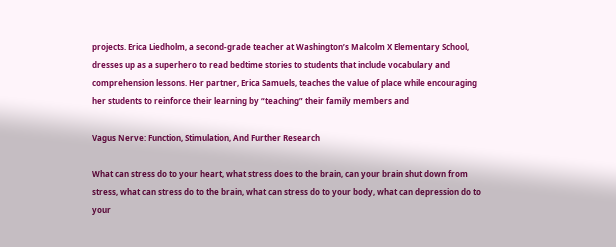projects. Erica Liedholm, a second-grade teacher at Washington’s Malcolm X Elementary School, dresses up as a superhero to read bedtime stories to students that include vocabulary and comprehension lessons. Her partner, Erica Samuels, teaches the value of place while encouraging her students to reinforce their learning by “teaching” their family members and

Vagus Nerve: Function, Stimulation, And Further Research

What can stress do to your heart, what stress does to the brain, can your brain shut down from stress, what can stress do to the brain, what can stress do to your body, what can depression do to your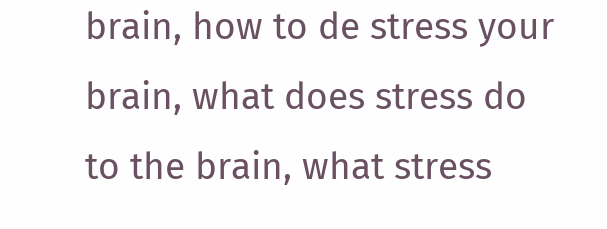brain, how to de stress your brain, what does stress do to the brain, what stress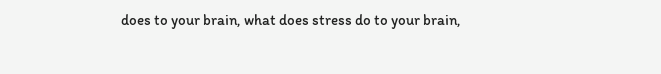does to your brain, what does stress do to your brain,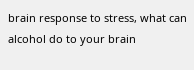brain response to stress, what can alcohol do to your brain